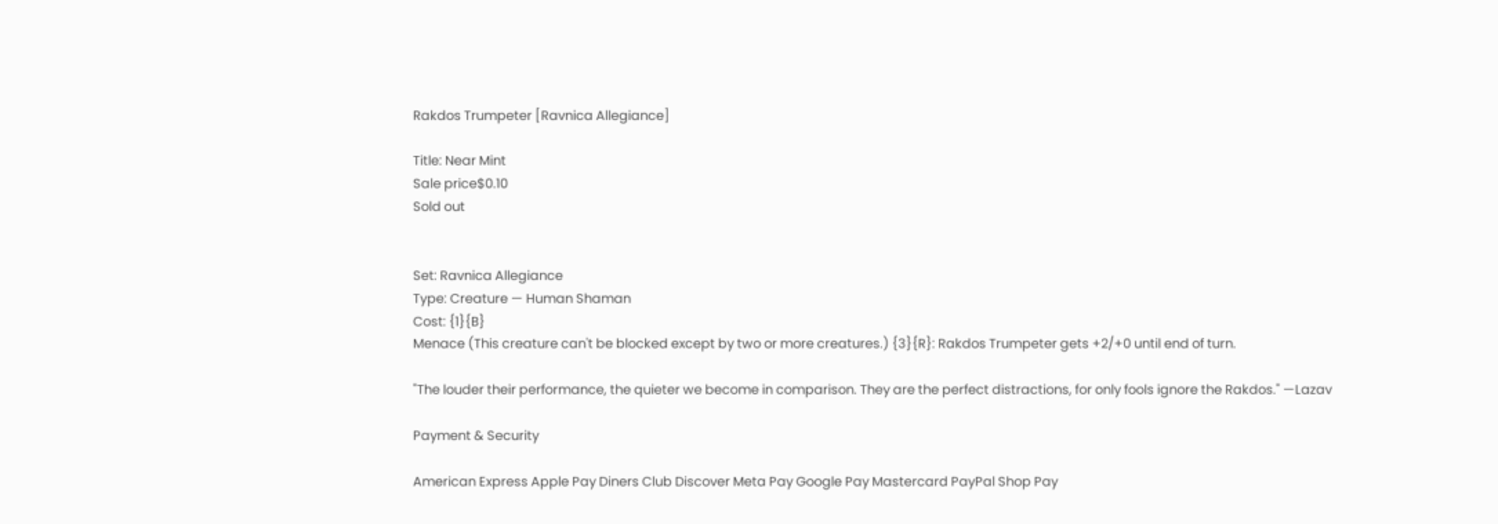Rakdos Trumpeter [Ravnica Allegiance]

Title: Near Mint
Sale price$0.10
Sold out


Set: Ravnica Allegiance
Type: Creature — Human Shaman
Cost: {1}{B}
Menace (This creature can't be blocked except by two or more creatures.) {3}{R}: Rakdos Trumpeter gets +2/+0 until end of turn.

"The louder their performance, the quieter we become in comparison. They are the perfect distractions, for only fools ignore the Rakdos." —Lazav

Payment & Security

American Express Apple Pay Diners Club Discover Meta Pay Google Pay Mastercard PayPal Shop Pay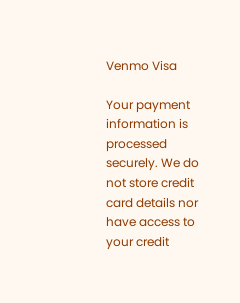Venmo Visa

Your payment information is processed securely. We do not store credit card details nor have access to your credit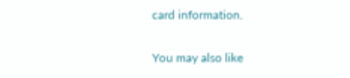card information.

You may also like